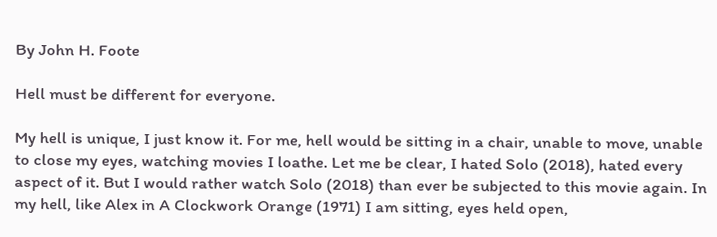By John H. Foote

Hell must be different for everyone.

My hell is unique, I just know it. For me, hell would be sitting in a chair, unable to move, unable to close my eyes, watching movies I loathe. Let me be clear, I hated Solo (2018), hated every aspect of it. But I would rather watch Solo (2018) than ever be subjected to this movie again. In my hell, like Alex in A Clockwork Orange (1971) I am sitting, eyes held open,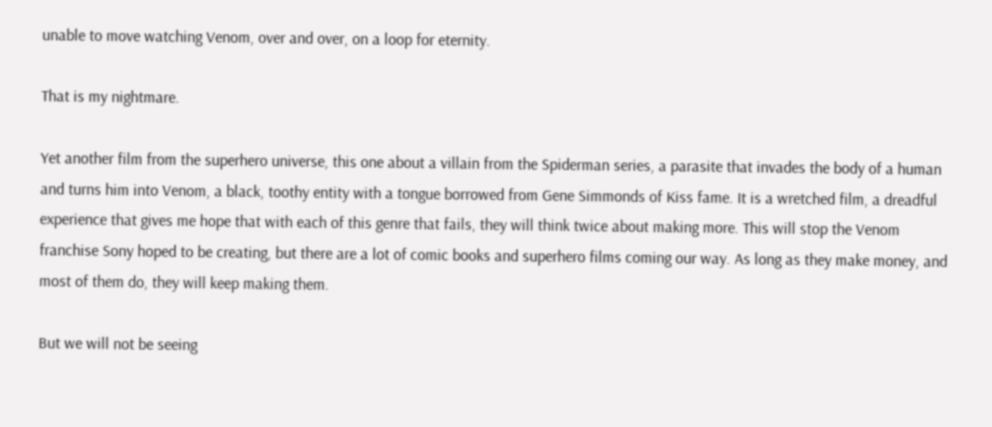unable to move watching Venom, over and over, on a loop for eternity.

That is my nightmare.

Yet another film from the superhero universe, this one about a villain from the Spiderman series, a parasite that invades the body of a human and turns him into Venom, a black, toothy entity with a tongue borrowed from Gene Simmonds of Kiss fame. It is a wretched film, a dreadful experience that gives me hope that with each of this genre that fails, they will think twice about making more. This will stop the Venom franchise Sony hoped to be creating, but there are a lot of comic books and superhero films coming our way. As long as they make money, and most of them do, they will keep making them.

But we will not be seeing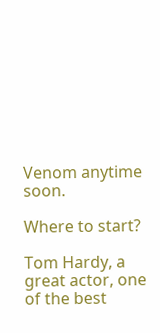Venom anytime soon.

Where to start?

Tom Hardy, a great actor, one of the best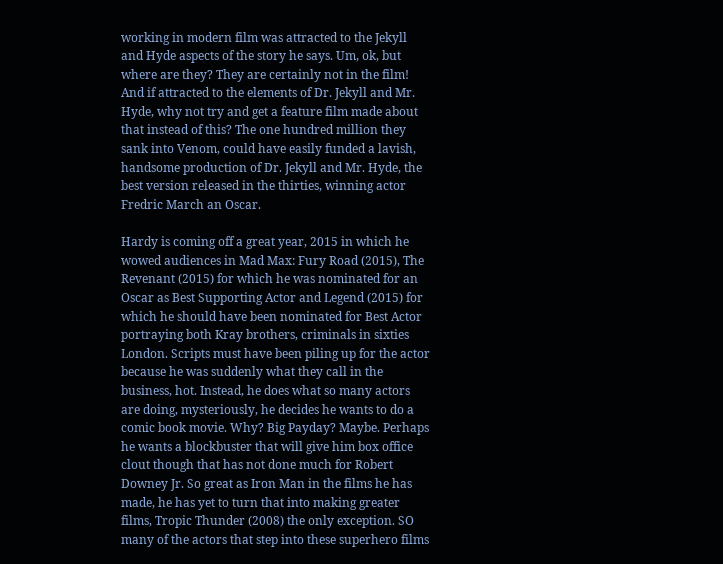working in modern film was attracted to the Jekyll and Hyde aspects of the story he says. Um, ok, but where are they? They are certainly not in the film! And if attracted to the elements of Dr. Jekyll and Mr. Hyde, why not try and get a feature film made about that instead of this? The one hundred million they sank into Venom, could have easily funded a lavish, handsome production of Dr. Jekyll and Mr. Hyde, the best version released in the thirties, winning actor Fredric March an Oscar.

Hardy is coming off a great year, 2015 in which he wowed audiences in Mad Max: Fury Road (2015), The Revenant (2015) for which he was nominated for an Oscar as Best Supporting Actor and Legend (2015) for which he should have been nominated for Best Actor portraying both Kray brothers, criminals in sixties London. Scripts must have been piling up for the actor because he was suddenly what they call in the business, hot. Instead, he does what so many actors are doing, mysteriously, he decides he wants to do a comic book movie. Why? Big Payday? Maybe. Perhaps he wants a blockbuster that will give him box office clout though that has not done much for Robert Downey Jr. So great as Iron Man in the films he has made, he has yet to turn that into making greater films, Tropic Thunder (2008) the only exception. SO many of the actors that step into these superhero films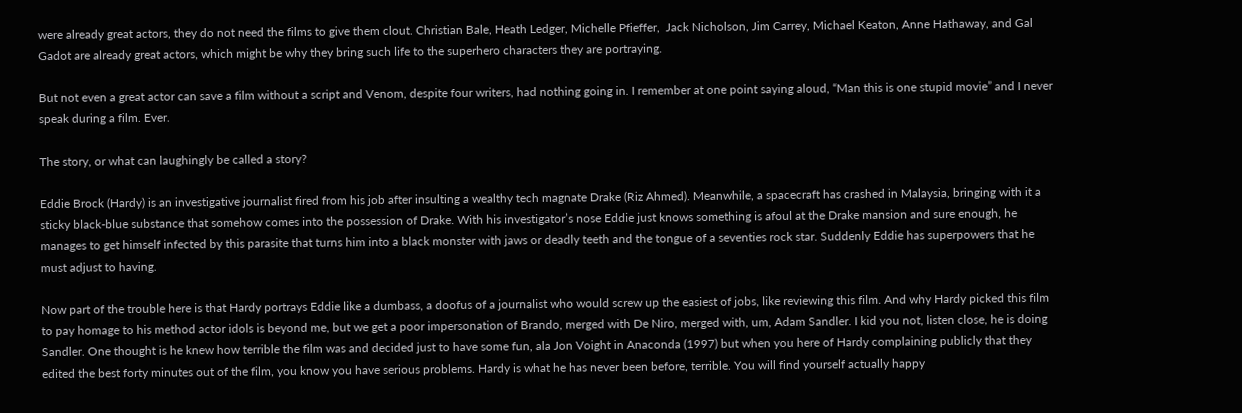were already great actors, they do not need the films to give them clout. Christian Bale, Heath Ledger, Michelle Pfieffer,  Jack Nicholson, Jim Carrey, Michael Keaton, Anne Hathaway, and Gal Gadot are already great actors, which might be why they bring such life to the superhero characters they are portraying.

But not even a great actor can save a film without a script and Venom, despite four writers, had nothing going in. I remember at one point saying aloud, “Man this is one stupid movie” and I never speak during a film. Ever.

The story, or what can laughingly be called a story?

Eddie Brock (Hardy) is an investigative journalist fired from his job after insulting a wealthy tech magnate Drake (Riz Ahmed). Meanwhile, a spacecraft has crashed in Malaysia, bringing with it a sticky black-blue substance that somehow comes into the possession of Drake. With his investigator’s nose Eddie just knows something is afoul at the Drake mansion and sure enough, he manages to get himself infected by this parasite that turns him into a black monster with jaws or deadly teeth and the tongue of a seventies rock star. Suddenly Eddie has superpowers that he must adjust to having.

Now part of the trouble here is that Hardy portrays Eddie like a dumbass, a doofus of a journalist who would screw up the easiest of jobs, like reviewing this film. And why Hardy picked this film to pay homage to his method actor idols is beyond me, but we get a poor impersonation of Brando, merged with De Niro, merged with, um, Adam Sandler. I kid you not, listen close, he is doing Sandler. One thought is he knew how terrible the film was and decided just to have some fun, ala Jon Voight in Anaconda (1997) but when you here of Hardy complaining publicly that they edited the best forty minutes out of the film, you know you have serious problems. Hardy is what he has never been before, terrible. You will find yourself actually happy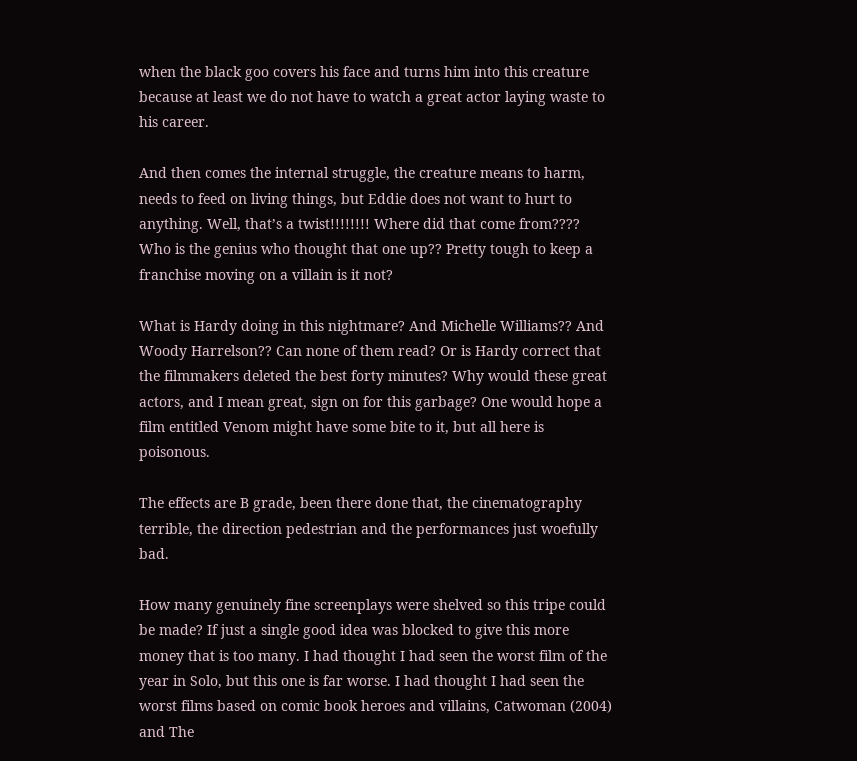when the black goo covers his face and turns him into this creature because at least we do not have to watch a great actor laying waste to his career.

And then comes the internal struggle, the creature means to harm, needs to feed on living things, but Eddie does not want to hurt to anything. Well, that’s a twist!!!!!!!! Where did that come from???? Who is the genius who thought that one up?? Pretty tough to keep a franchise moving on a villain is it not?

What is Hardy doing in this nightmare? And Michelle Williams?? And Woody Harrelson?? Can none of them read? Or is Hardy correct that the filmmakers deleted the best forty minutes? Why would these great actors, and I mean great, sign on for this garbage? One would hope a film entitled Venom might have some bite to it, but all here is poisonous.

The effects are B grade, been there done that, the cinematography terrible, the direction pedestrian and the performances just woefully bad.

How many genuinely fine screenplays were shelved so this tripe could be made? If just a single good idea was blocked to give this more money that is too many. I had thought I had seen the worst film of the year in Solo, but this one is far worse. I had thought I had seen the worst films based on comic book heroes and villains, Catwoman (2004) and The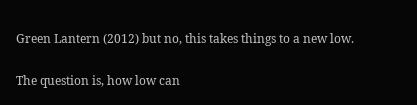Green Lantern (2012) but no, this takes things to a new low.

The question is, how low can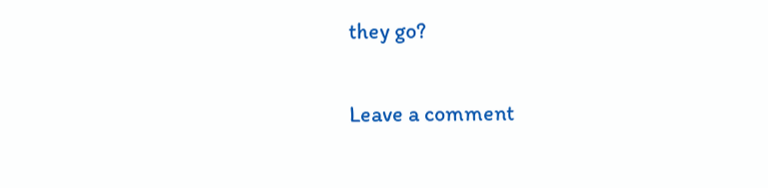they go?

Leave a comment